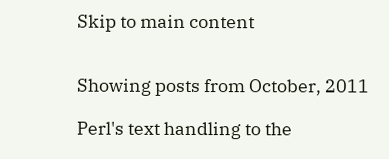Skip to main content


Showing posts from October, 2011

Perl's text handling to the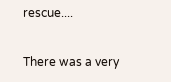rescue....

There was a very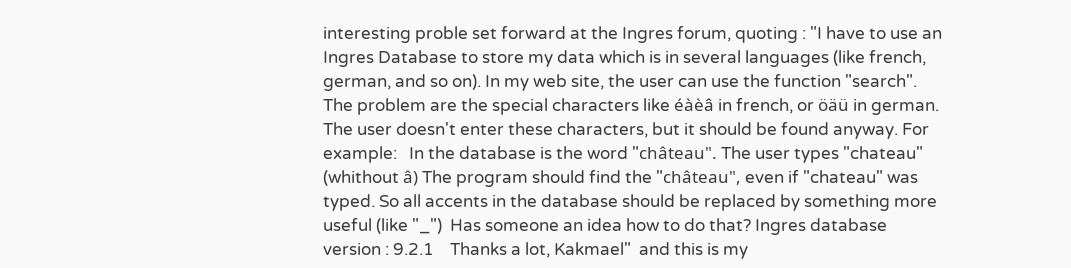interesting proble set forward at the Ingres forum, quoting : "I have to use an Ingres Database to store my data which is in several languages (like french, german, and so on). In my web site, the user can use the function "search". The problem are the special characters like éàèâ in french, or öäü in german. The user doesn't enter these characters, but it should be found anyway. For example:   In the database is the word "château". The user types "chateau" (whithout â) The program should find the "château", even if "chateau" was typed. So all accents in the database should be replaced by something more useful (like "_")  Has someone an idea how to do that? Ingres database version : 9.2.1    Thanks a lot, Kakmael"  and this is my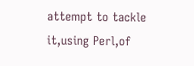attempt to tackle it,using Perl,of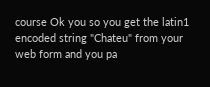course Ok you so you get the latin1 encoded string "Chateu" from your web form and you pa